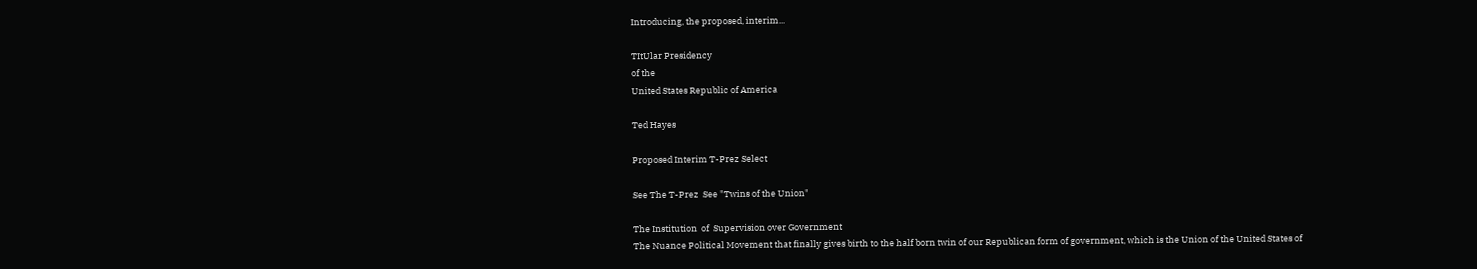Introducing, the proposed, interim...

TItUlar Presidency
of the
United States Republic of America

Ted Hayes

Proposed Interim T-Prez Select

See The T-Prez  See "Twins of the Union"

The Institution  of  Supervision over Government
The Nuance Political Movement that finally gives birth to the half born twin of our Republican form of government, which is the Union of the United States of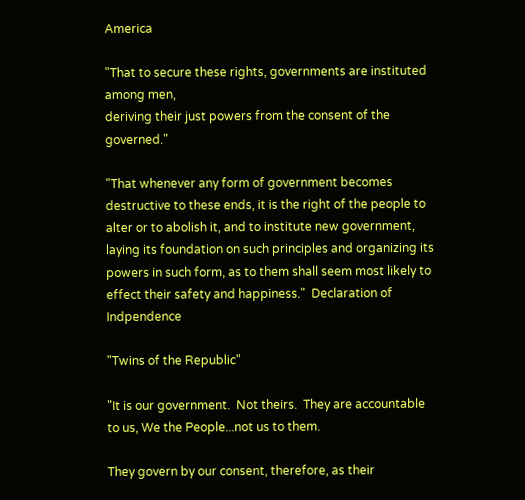America

"That to secure these rights, governments are instituted among men,
deriving their just powers from the consent of the governed."

"That whenever any form of government becomes destructive to these ends, it is the right of the people to alter or to abolish it, and to institute new government, laying its foundation on such principles and organizing its powers in such form, as to them shall seem most likely to effect their safety and happiness."  Declaration of Indpendence

"Twins of the Republic"

"It is our government.  Not theirs.  They are accountable to us, We the People...not us to them.

They govern by our consent, therefore, as their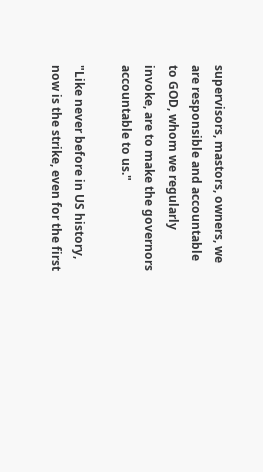supervisors, mastors, owners, we are responsible and accountable to GOD, whom we regularly invoke, are to make the governors accountable to us."

"Like never before in US history, now is the strike, even for the first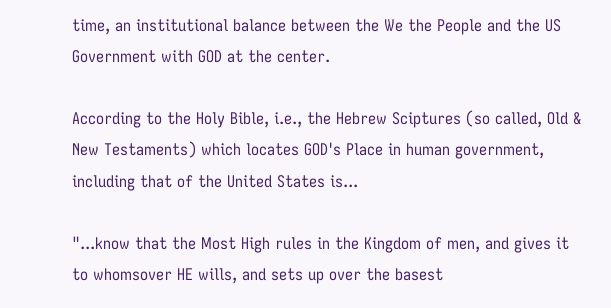time, an institutional balance between the We the People and the US Government with GOD at the center.

According to the Holy Bible, i.e., the Hebrew Sciptures (so called, Old & New Testaments) which locates GOD's Place in human government, including that of the United States is...

"...know that the Most High rules in the Kingdom of men, and gives it to whomsover HE wills, and sets up over the basest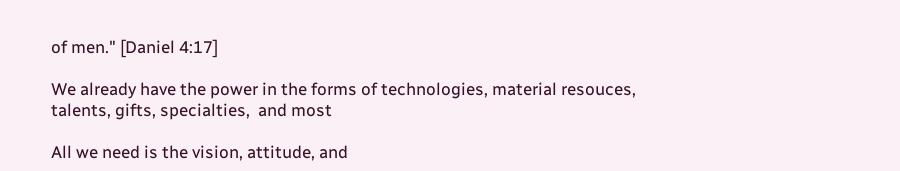of men." [Daniel 4:17]

We already have the power in the forms of technologies, material resouces, talents, gifts, specialties,  and most

All we need is the vision, attitude, and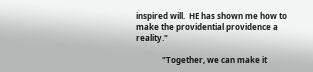inspired will.  HE has shown me how to make the providential providence a reality."

             "Together, we can make it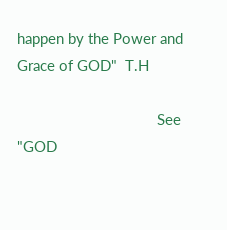happen by the Power and Grace of GOD"  T.H

                                   See "GOD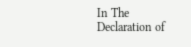In The Declaration of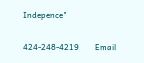Indepence"

424-248-4219        Email